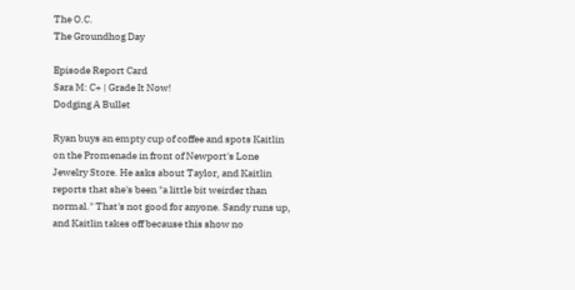The O.C.
The Groundhog Day

Episode Report Card
Sara M: C+ | Grade It Now!
Dodging A Bullet

Ryan buys an empty cup of coffee and spots Kaitlin on the Promenade in front of Newport's Lone Jewelry Store. He asks about Taylor, and Kaitlin reports that she's been "a little bit weirder than normal." That's not good for anyone. Sandy runs up, and Kaitlin takes off because this show no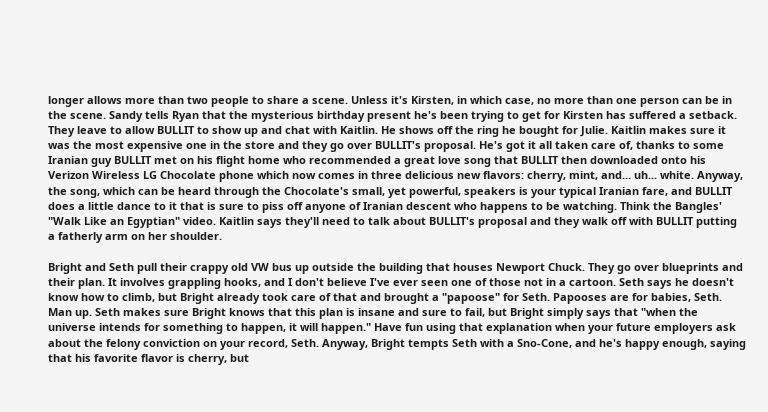longer allows more than two people to share a scene. Unless it's Kirsten, in which case, no more than one person can be in the scene. Sandy tells Ryan that the mysterious birthday present he's been trying to get for Kirsten has suffered a setback. They leave to allow BULLIT to show up and chat with Kaitlin. He shows off the ring he bought for Julie. Kaitlin makes sure it was the most expensive one in the store and they go over BULLIT's proposal. He's got it all taken care of, thanks to some Iranian guy BULLIT met on his flight home who recommended a great love song that BULLIT then downloaded onto his Verizon Wireless LG Chocolate phone which now comes in three delicious new flavors: cherry, mint, and... uh... white. Anyway, the song, which can be heard through the Chocolate's small, yet powerful, speakers is your typical Iranian fare, and BULLIT does a little dance to it that is sure to piss off anyone of Iranian descent who happens to be watching. Think the Bangles' "Walk Like an Egyptian" video. Kaitlin says they'll need to talk about BULLIT's proposal and they walk off with BULLIT putting a fatherly arm on her shoulder.

Bright and Seth pull their crappy old VW bus up outside the building that houses Newport Chuck. They go over blueprints and their plan. It involves grappling hooks, and I don't believe I've ever seen one of those not in a cartoon. Seth says he doesn't know how to climb, but Bright already took care of that and brought a "papoose" for Seth. Papooses are for babies, Seth. Man up. Seth makes sure Bright knows that this plan is insane and sure to fail, but Bright simply says that "when the universe intends for something to happen, it will happen." Have fun using that explanation when your future employers ask about the felony conviction on your record, Seth. Anyway, Bright tempts Seth with a Sno-Cone, and he's happy enough, saying that his favorite flavor is cherry, but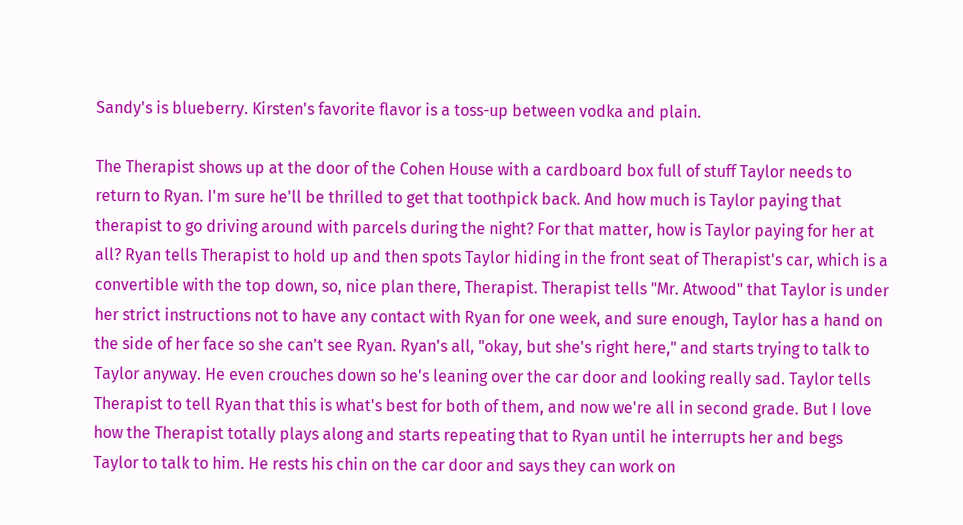Sandy's is blueberry. Kirsten's favorite flavor is a toss-up between vodka and plain.

The Therapist shows up at the door of the Cohen House with a cardboard box full of stuff Taylor needs to return to Ryan. I'm sure he'll be thrilled to get that toothpick back. And how much is Taylor paying that therapist to go driving around with parcels during the night? For that matter, how is Taylor paying for her at all? Ryan tells Therapist to hold up and then spots Taylor hiding in the front seat of Therapist's car, which is a convertible with the top down, so, nice plan there, Therapist. Therapist tells "Mr. Atwood" that Taylor is under her strict instructions not to have any contact with Ryan for one week, and sure enough, Taylor has a hand on the side of her face so she can't see Ryan. Ryan's all, "okay, but she's right here," and starts trying to talk to Taylor anyway. He even crouches down so he's leaning over the car door and looking really sad. Taylor tells Therapist to tell Ryan that this is what's best for both of them, and now we're all in second grade. But I love how the Therapist totally plays along and starts repeating that to Ryan until he interrupts her and begs Taylor to talk to him. He rests his chin on the car door and says they can work on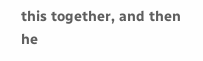this together, and then he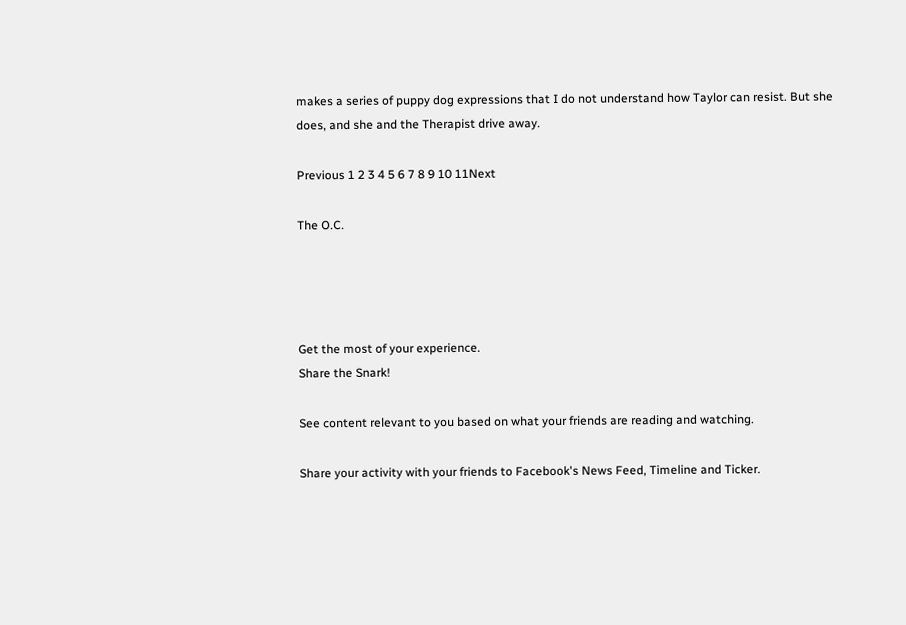makes a series of puppy dog expressions that I do not understand how Taylor can resist. But she does, and she and the Therapist drive away.

Previous 1 2 3 4 5 6 7 8 9 10 11Next

The O.C.




Get the most of your experience.
Share the Snark!

See content relevant to you based on what your friends are reading and watching.

Share your activity with your friends to Facebook's News Feed, Timeline and Ticker.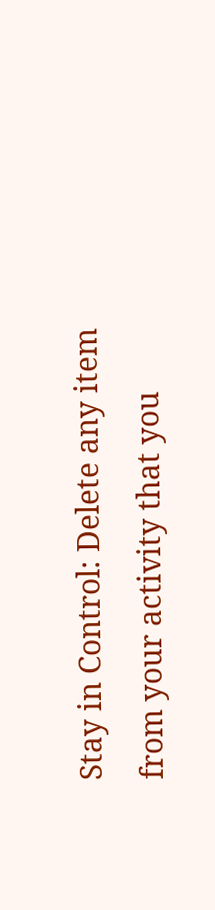Stay in Control: Delete any item from your activity that you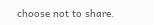choose not to share.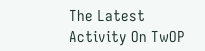The Latest Activity On TwOP